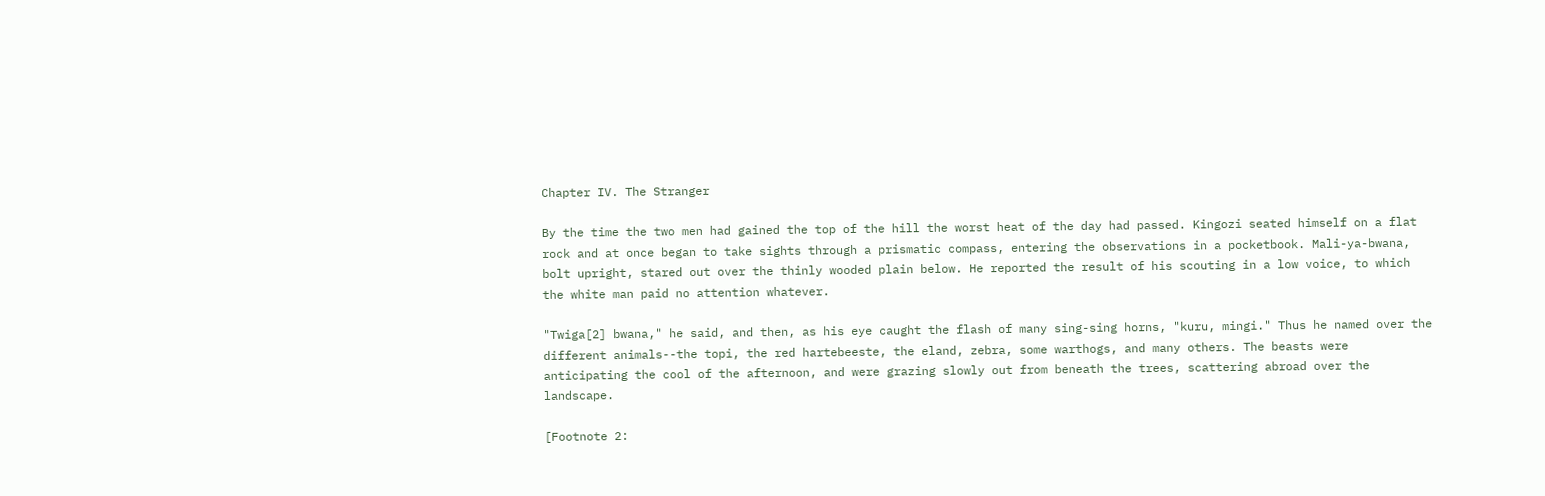Chapter IV. The Stranger

By the time the two men had gained the top of the hill the worst heat of the day had passed. Kingozi seated himself on a flat rock and at once began to take sights through a prismatic compass, entering the observations in a pocketbook. Mali-ya-bwana, bolt upright, stared out over the thinly wooded plain below. He reported the result of his scouting in a low voice, to which the white man paid no attention whatever.

"Twiga[2] bwana," he said, and then, as his eye caught the flash of many sing-sing horns, "kuru, mingi." Thus he named over the different animals--the topi, the red hartebeeste, the eland, zebra, some warthogs, and many others. The beasts were anticipating the cool of the afternoon, and were grazing slowly out from beneath the trees, scattering abroad over the landscape.

[Footnote 2: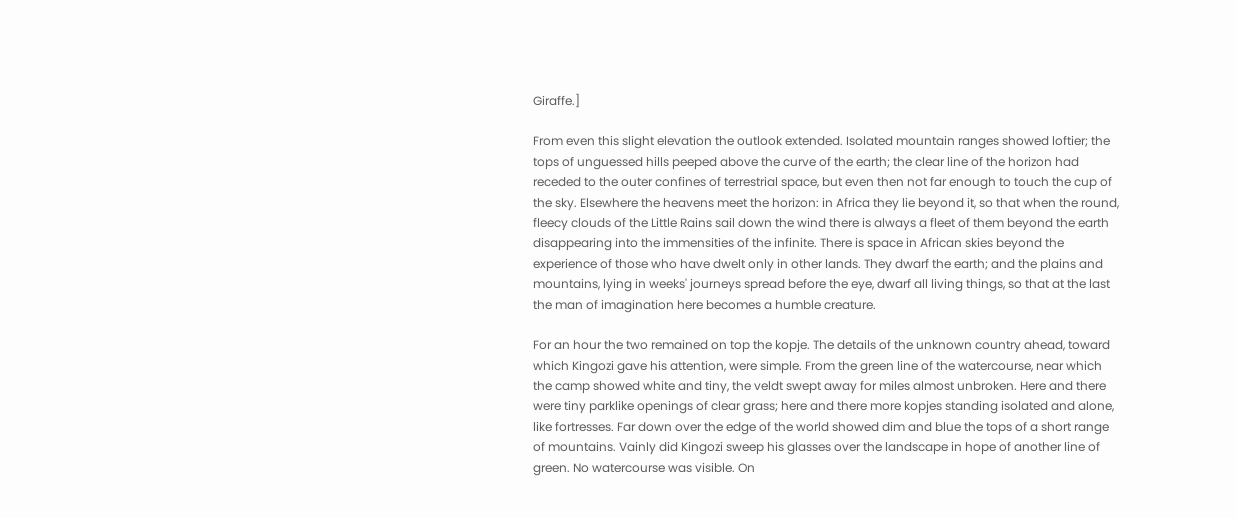Giraffe.]

From even this slight elevation the outlook extended. Isolated mountain ranges showed loftier; the tops of unguessed hills peeped above the curve of the earth; the clear line of the horizon had receded to the outer confines of terrestrial space, but even then not far enough to touch the cup of the sky. Elsewhere the heavens meet the horizon: in Africa they lie beyond it, so that when the round, fleecy clouds of the Little Rains sail down the wind there is always a fleet of them beyond the earth disappearing into the immensities of the infinite. There is space in African skies beyond the experience of those who have dwelt only in other lands. They dwarf the earth; and the plains and mountains, lying in weeks' journeys spread before the eye, dwarf all living things, so that at the last the man of imagination here becomes a humble creature.

For an hour the two remained on top the kopje. The details of the unknown country ahead, toward which Kingozi gave his attention, were simple. From the green line of the watercourse, near which the camp showed white and tiny, the veldt swept away for miles almost unbroken. Here and there were tiny parklike openings of clear grass; here and there more kopjes standing isolated and alone, like fortresses. Far down over the edge of the world showed dim and blue the tops of a short range of mountains. Vainly did Kingozi sweep his glasses over the landscape in hope of another line of green. No watercourse was visible. On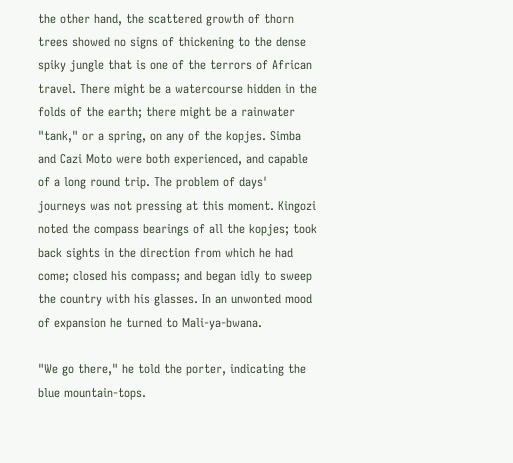the other hand, the scattered growth of thorn trees showed no signs of thickening to the dense spiky jungle that is one of the terrors of African travel. There might be a watercourse hidden in the folds of the earth; there might be a rainwater "tank," or a spring, on any of the kopjes. Simba and Cazi Moto were both experienced, and capable of a long round trip. The problem of days' journeys was not pressing at this moment. Kingozi noted the compass bearings of all the kopjes; took back sights in the direction from which he had come; closed his compass; and began idly to sweep the country with his glasses. In an unwonted mood of expansion he turned to Mali-ya-bwana.

"We go there," he told the porter, indicating the blue mountain-tops.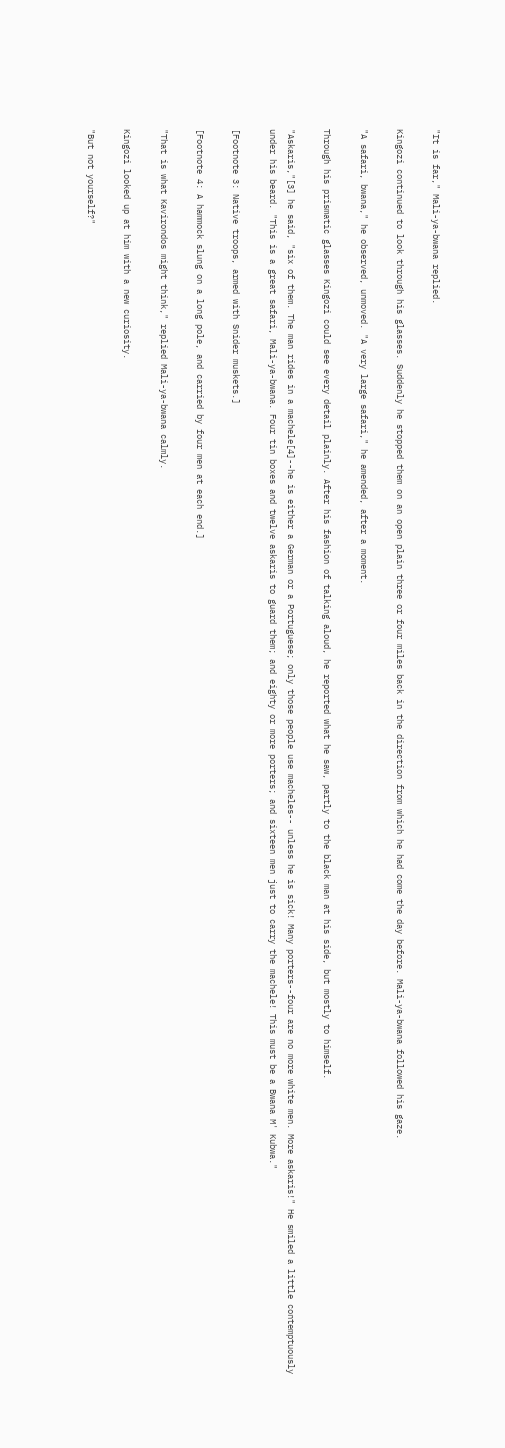"It is far," Mali-ya-bwana replied.

Kingozi continued to look through his glasses. Suddenly he stopped them on an open plain three or four miles back in the direction from which he had come the day before. Mali-ya-bwana followed his gaze.

"A safari, bwana," he observed, unmoved. "A very large safari," he amended, after a moment.

Through his prismatic glasses Kingozi could see every detail plainly. After his fashion of talking aloud, he reported what he saw, partly to the black man at his side, but mostly to himself.

"Askaris,"[3] he said, "six of them. The man rides in a machele[4]--he is either a German or a Portuguese; only those people use macheles-- unless he is sick! Many porters--four are no more white men. More askaris!" He smiled a little contemptuously under his beard. "This is a great safari, Mali-ya-bwana. Four tin boxes and twelve askaris to guard them; and eighty or more porters; and sixteen men just to carry the machele! This must be a Bwana M' Kubwa."

[Footnote 3: Native troops, armed with Snider muskets.]

[Footnote 4: A hammock slung on a long pole, and carried by four men at each end.]

"That is what Kavirondos might think," replied Mali-ya-bwana calmly.

Kingozi looked up at him with a new curiosity.

"But not yourself?"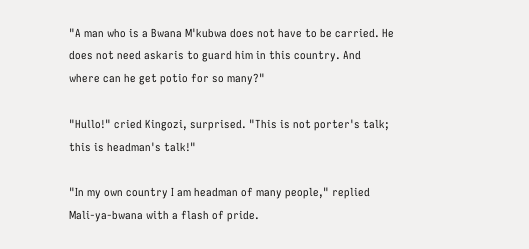"A man who is a Bwana M'kubwa does not have to be carried. He does not need askaris to guard him in this country. And where can he get potio for so many?"

"Hullo!" cried Kingozi, surprised. "This is not porter's talk; this is headman's talk!"

"In my own country I am headman of many people," replied Mali-ya-bwana with a flash of pride.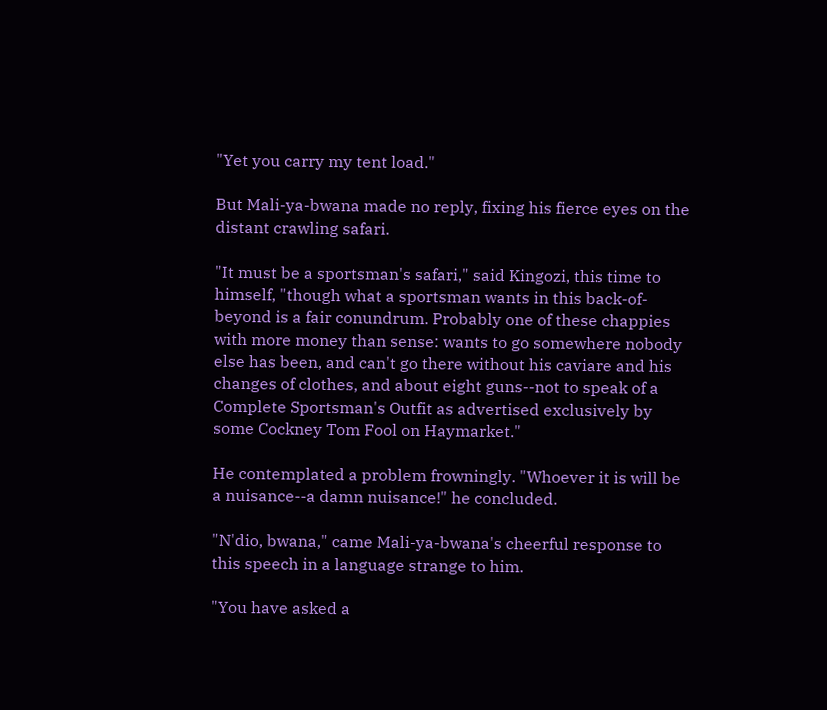"Yet you carry my tent load."

But Mali-ya-bwana made no reply, fixing his fierce eyes on the distant crawling safari.

"It must be a sportsman's safari," said Kingozi, this time to himself, "though what a sportsman wants in this back-of-beyond is a fair conundrum. Probably one of these chappies with more money than sense: wants to go somewhere nobody else has been, and can't go there without his caviare and his changes of clothes, and about eight guns--not to speak of a Complete Sportsman's Outfit as advertised exclusively by some Cockney Tom Fool on Haymarket."

He contemplated a problem frowningly. "Whoever it is will be a nuisance--a damn nuisance!" he concluded.

"N'dio, bwana," came Mali-ya-bwana's cheerful response to this speech in a language strange to him.

"You have asked a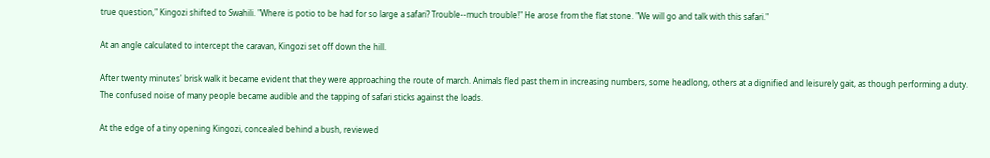true question," Kingozi shifted to Swahili. "Where is potio to be had for so large a safari? Trouble--much trouble!" He arose from the flat stone. "We will go and talk with this safari."

At an angle calculated to intercept the caravan, Kingozi set off down the hill.

After twenty minutes' brisk walk it became evident that they were approaching the route of march. Animals fled past them in increasing numbers, some headlong, others at a dignified and leisurely gait, as though performing a duty. The confused noise of many people became audible and the tapping of safari sticks against the loads.

At the edge of a tiny opening Kingozi, concealed behind a bush, reviewed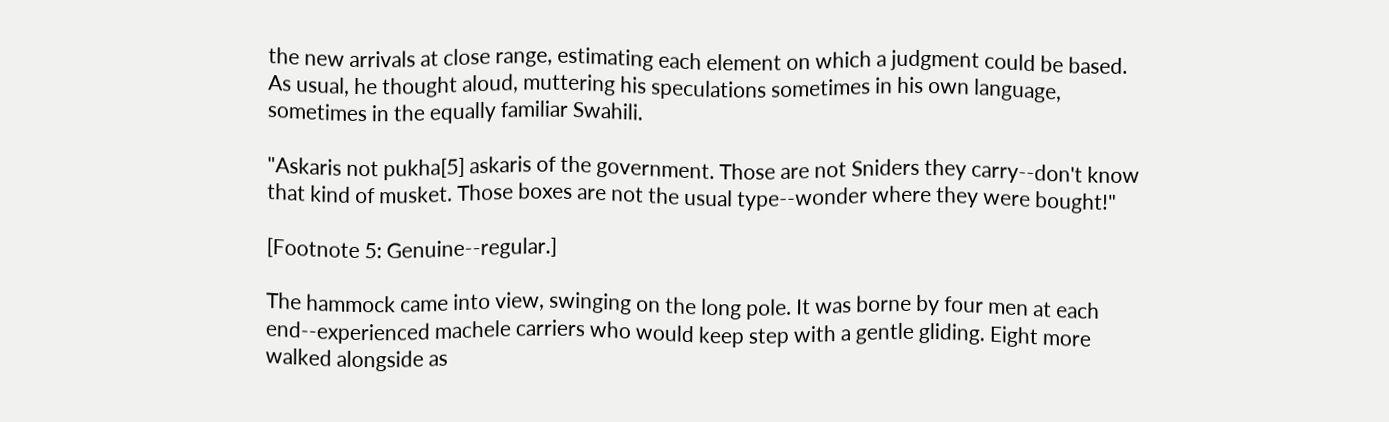the new arrivals at close range, estimating each element on which a judgment could be based. As usual, he thought aloud, muttering his speculations sometimes in his own language, sometimes in the equally familiar Swahili.

"Askaris not pukha[5] askaris of the government. Those are not Sniders they carry--don't know that kind of musket. Those boxes are not the usual type--wonder where they were bought!"

[Footnote 5: Genuine--regular.]

The hammock came into view, swinging on the long pole. It was borne by four men at each end--experienced machele carriers who would keep step with a gentle gliding. Eight more walked alongside as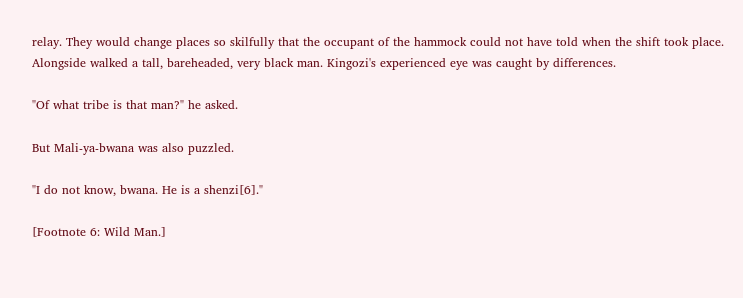relay. They would change places so skilfully that the occupant of the hammock could not have told when the shift took place. Alongside walked a tall, bareheaded, very black man. Kingozi's experienced eye was caught by differences.

"Of what tribe is that man?" he asked.

But Mali-ya-bwana was also puzzled.

"I do not know, bwana. He is a shenzi[6]."

[Footnote 6: Wild Man.]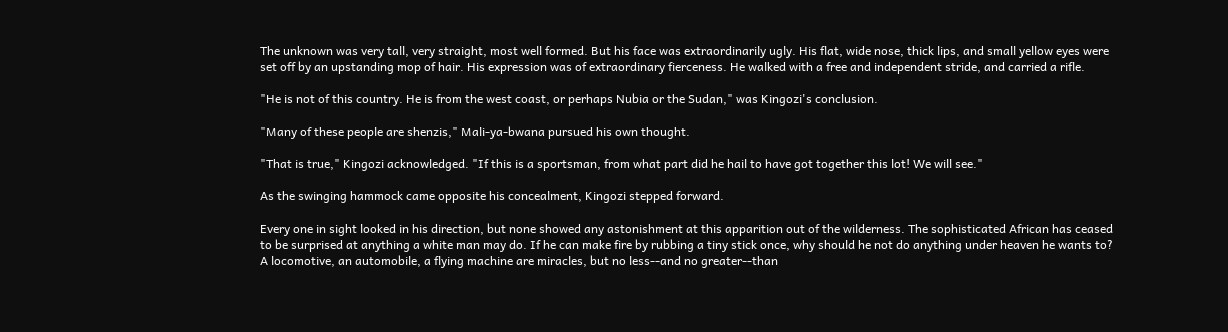The unknown was very tall, very straight, most well formed. But his face was extraordinarily ugly. His flat, wide nose, thick lips, and small yellow eyes were set off by an upstanding mop of hair. His expression was of extraordinary fierceness. He walked with a free and independent stride, and carried a rifle.

"He is not of this country. He is from the west coast, or perhaps Nubia or the Sudan," was Kingozi's conclusion.

"Many of these people are shenzis," Mali-ya-bwana pursued his own thought.

"That is true," Kingozi acknowledged. "If this is a sportsman, from what part did he hail to have got together this lot! We will see."

As the swinging hammock came opposite his concealment, Kingozi stepped forward.

Every one in sight looked in his direction, but none showed any astonishment at this apparition out of the wilderness. The sophisticated African has ceased to be surprised at anything a white man may do. If he can make fire by rubbing a tiny stick once, why should he not do anything under heaven he wants to? A locomotive, an automobile, a flying machine are miracles, but no less--and no greater--than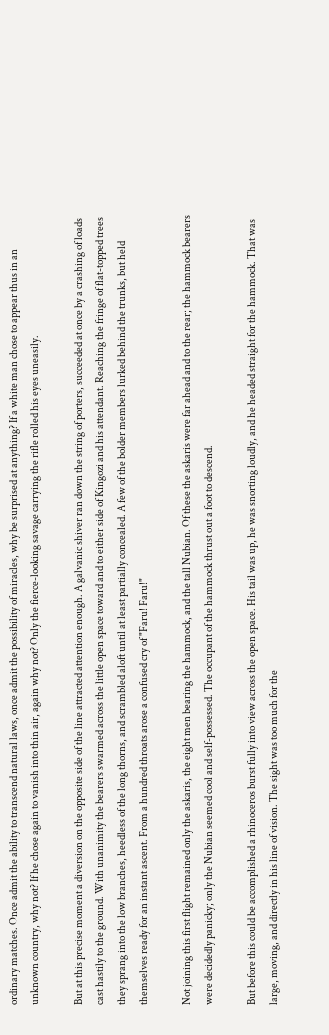ordinary matches. Once admit the ability to transcend natural laws, once admit the possibility of miracles, why be surprised at anything? If a white man chose to appear thus in an unknown country, why not? If he chose again to vanish into thin air, again why not? Only the fierce-looking savage carrying the rifle rolled his eyes uneasily.

But at this precise moment a diversion on the opposite side of the line attracted attention enough. A galvanic shiver ran down the string of porters, succeeded at once by a crashing of loads cast hastily to the ground. With unanimity the bearers swarmed across the little open space toward and to either side of Kingozi and his attendant. Reaching the fringe of flat-topped trees they sprang into the low branches, heedless of the long thorns, and scrambled aloft until at least partially concealed. A few of the bolder members lurked behind the trunks, but held themselves ready for an instant ascent. From a hundred throats arose a confused cry of "Faru! Faru!"

Not joining this first flight remained only the askaris, the eight men bearing the hammock, and the tall Nubian. Of these the askaris were far ahead and to the rear; the hammock bearers were decidedly panicky; only the Nubian seemed cool and self-possessed. The occupant of the hammock thrust out a foot to descend.

But before this could be accomplished a rhinoceros burst fully into view across the open space. His tail was up, he was snorting loudly, and he headed straight for the hammock. That was large, moving, and directly in his line of vision. The sight was too much for the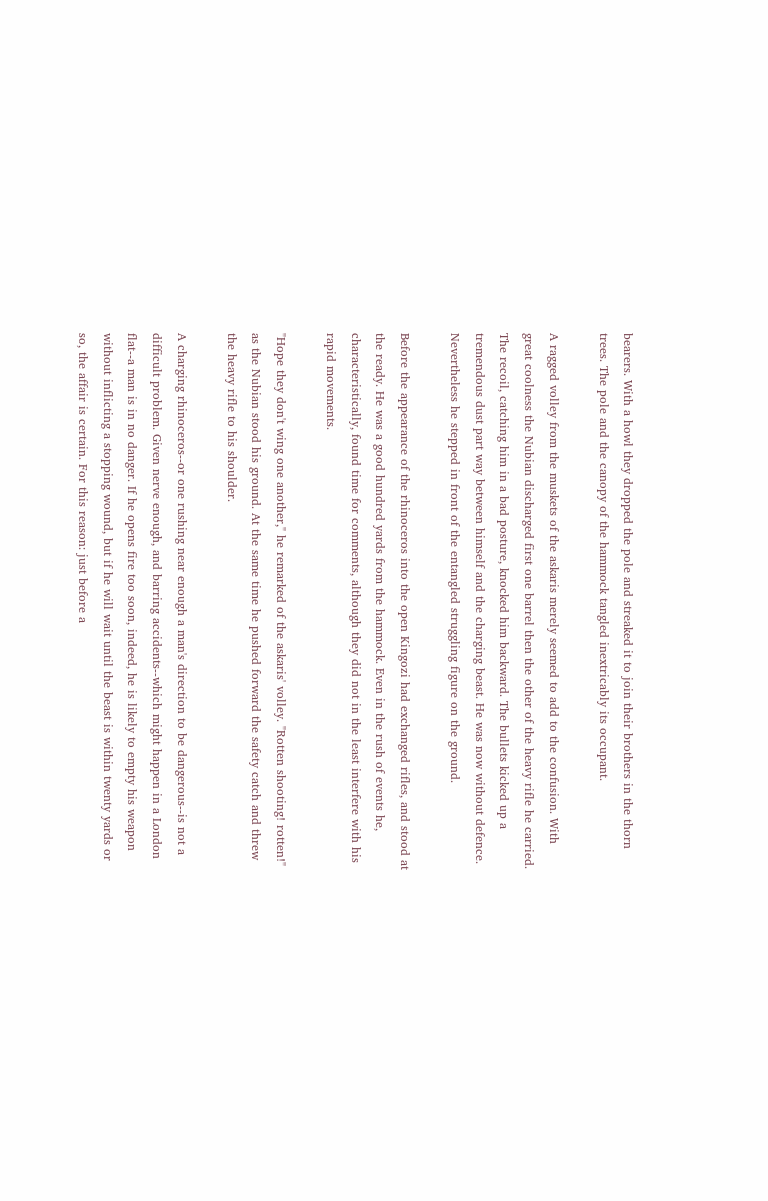bearers. With a howl they dropped the pole and streaked it to join their brothers in the thorn trees. The pole and the canopy of the hammock tangled inextricably its occupant.

A ragged volley from the muskets of the askaris merely seemed to add to the confusion. With great coolness the Nubian discharged first one barrel then the other of the heavy rifle he carried. The recoil, catching him in a bad posture, knocked him backward. The bullets kicked up a tremendous dust part way between himself and the charging beast. He was now without defence. Nevertheless he stepped in front of the entangled struggling figure on the ground.

Before the appearance of the rhinoceros into the open Kingozi had exchanged rifles, and stood at the ready. He was a good hundred yards from the hammock. Even in the rush of events he, characteristically, found time for comments, although they did not in the least interfere with his rapid movements.

"Hope they don't wing one another," he remarked of the askaris' volley. "Rotten shooting! rotten!" as the Nubian stood his ground. At the same time he pushed forward the safety catch and threw the heavy rifle to his shoulder.

A charging rhinoceros--or one rushing near enough a man's direction to be dangerous--is not a difficult problem. Given nerve enough, and barring accidents--which might happen in a London flat--a man is in no danger. If he opens fire too soon, indeed, he is likely to empty his weapon without inflicting a stopping wound, but if he will wait until the beast is within twenty yards or so, the affair is certain. For this reason: just before a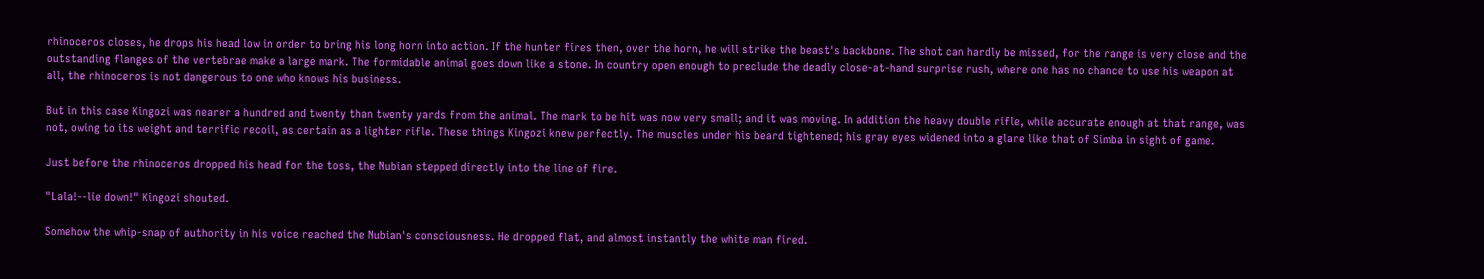rhinoceros closes, he drops his head low in order to bring his long horn into action. If the hunter fires then, over the horn, he will strike the beast's backbone. The shot can hardly be missed, for the range is very close and the outstanding flanges of the vertebrae make a large mark. The formidable animal goes down like a stone. In country open enough to preclude the deadly close-at-hand surprise rush, where one has no chance to use his weapon at all, the rhinoceros is not dangerous to one who knows his business.

But in this case Kingozi was nearer a hundred and twenty than twenty yards from the animal. The mark to be hit was now very small; and it was moving. In addition the heavy double rifle, while accurate enough at that range, was not, owing to its weight and terrific recoil, as certain as a lighter rifle. These things Kingozi knew perfectly. The muscles under his beard tightened; his gray eyes widened into a glare like that of Simba in sight of game.

Just before the rhinoceros dropped his head for the toss, the Nubian stepped directly into the line of fire.

"Lala!--lie down!" Kingozi shouted.

Somehow the whip-snap of authority in his voice reached the Nubian's consciousness. He dropped flat, and almost instantly the white man fired.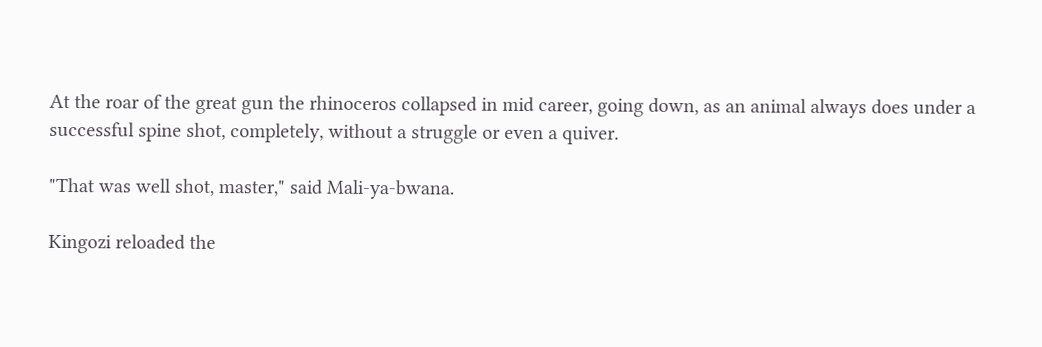At the roar of the great gun the rhinoceros collapsed in mid career, going down, as an animal always does under a successful spine shot, completely, without a struggle or even a quiver.

"That was well shot, master," said Mali-ya-bwana.

Kingozi reloaded the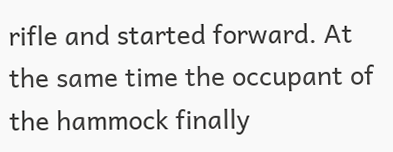rifle and started forward. At the same time the occupant of the hammock finally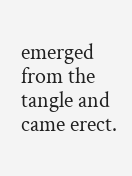emerged from the tangle and came erect.